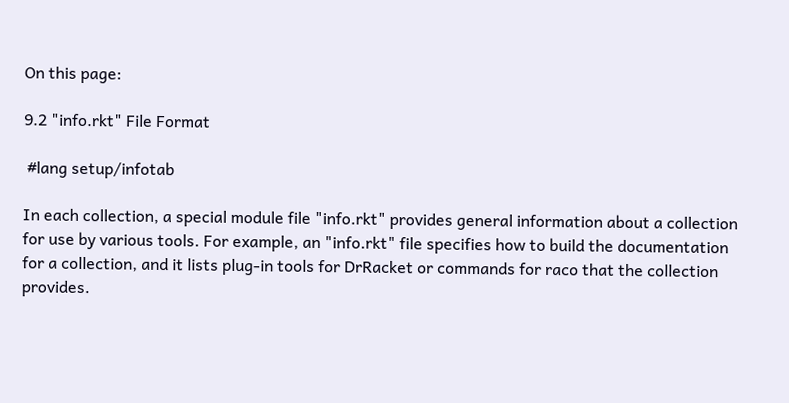On this page:

9.2 "info.rkt" File Format

 #lang setup/infotab

In each collection, a special module file "info.rkt" provides general information about a collection for use by various tools. For example, an "info.rkt" file specifies how to build the documentation for a collection, and it lists plug-in tools for DrRacket or commands for raco that the collection provides.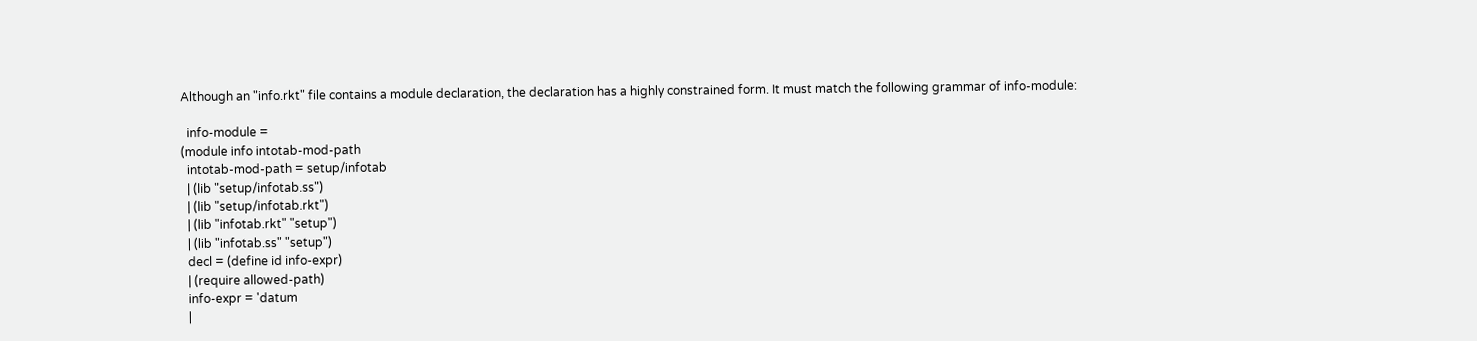Although an "info.rkt" file contains a module declaration, the declaration has a highly constrained form. It must match the following grammar of info-module:

  info-module =
(module info intotab-mod-path
  intotab-mod-path = setup/infotab
  | (lib "setup/infotab.ss")
  | (lib "setup/infotab.rkt")
  | (lib "infotab.rkt" "setup")
  | (lib "infotab.ss" "setup")
  decl = (define id info-expr)
  | (require allowed-path)
  info-expr = 'datum
  |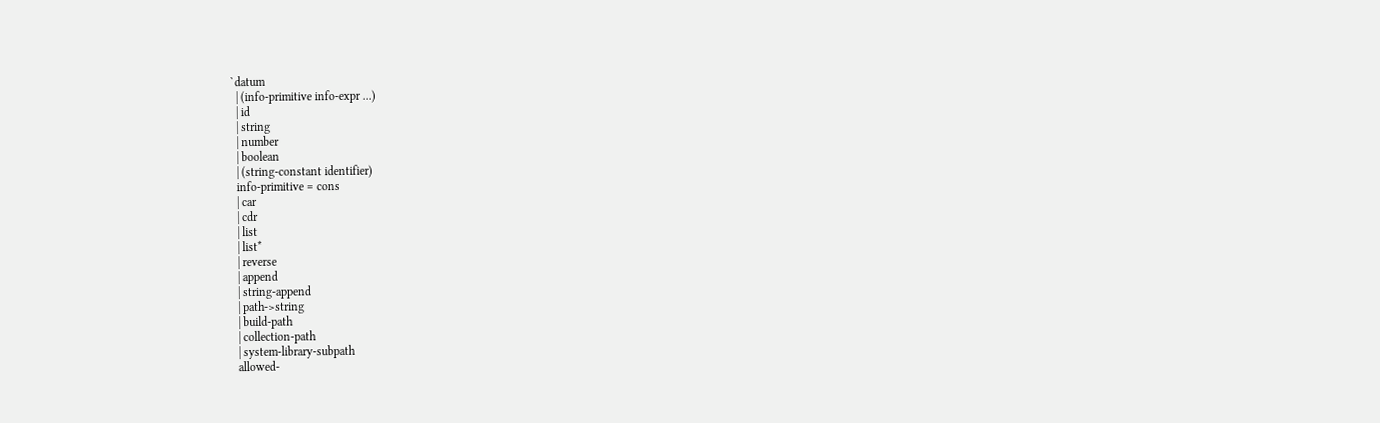`datum
  | (info-primitive info-expr ...)
  | id
  | string
  | number
  | boolean
  | (string-constant identifier)
  info-primitive = cons
  | car
  | cdr
  | list
  | list*
  | reverse
  | append
  | string-append
  | path->string
  | build-path
  | collection-path
  | system-library-subpath
  allowed-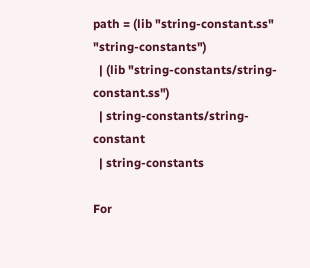path = (lib "string-constant.ss" "string-constants")
  | (lib "string-constants/string-constant.ss")
  | string-constants/string-constant
  | string-constants

For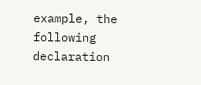example, the following declaration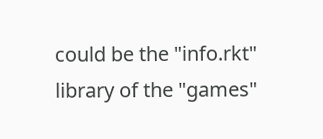could be the "info.rkt" library of the "games"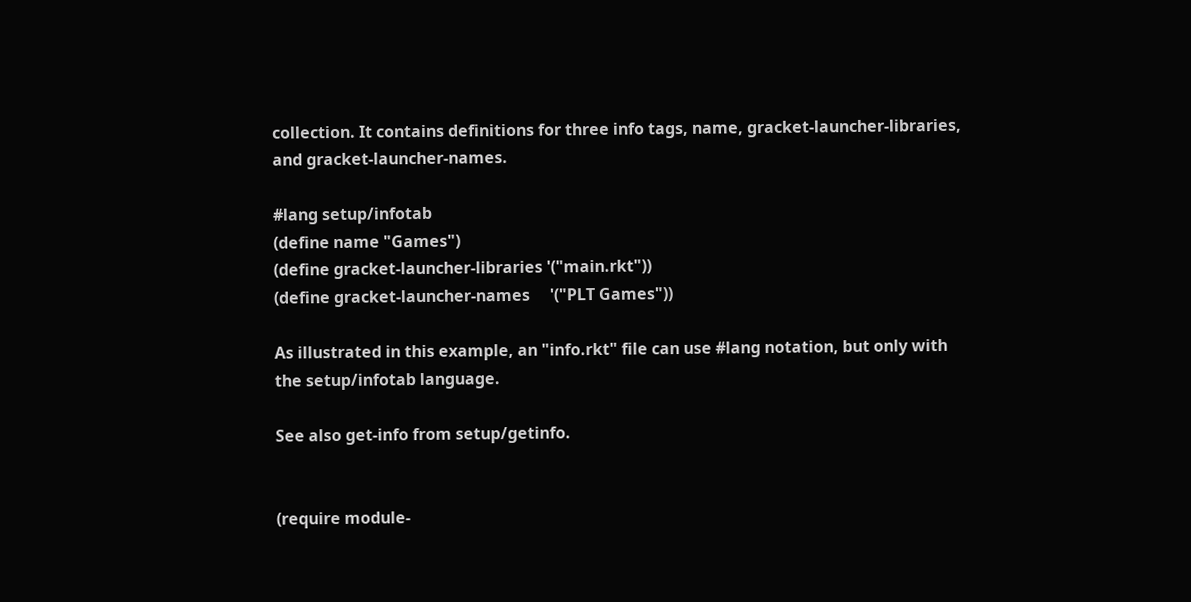collection. It contains definitions for three info tags, name, gracket-launcher-libraries, and gracket-launcher-names.

#lang setup/infotab
(define name "Games")
(define gracket-launcher-libraries '("main.rkt"))
(define gracket-launcher-names     '("PLT Games"))

As illustrated in this example, an "info.rkt" file can use #lang notation, but only with the setup/infotab language.

See also get-info from setup/getinfo.


(require module-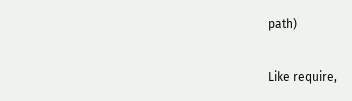path)

Like require,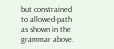but constrained to allowed-path as shown in the grammar above.